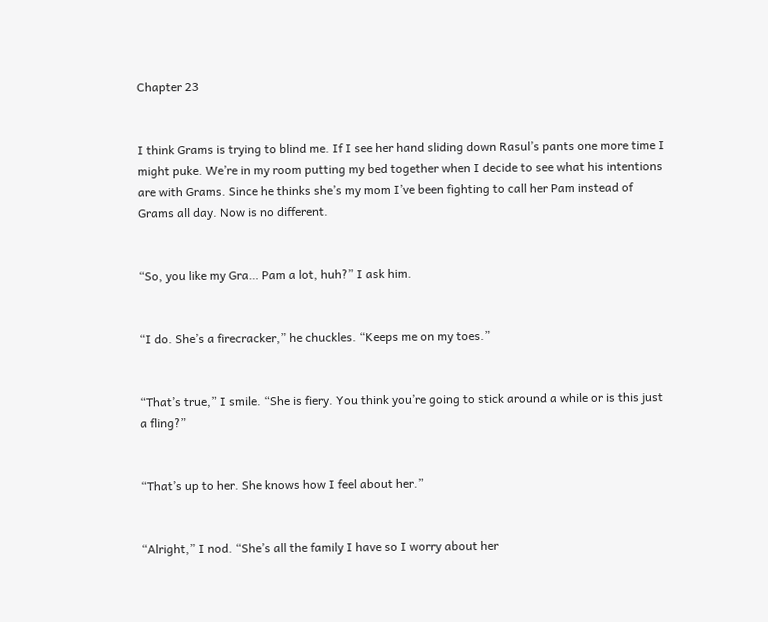Chapter 23


I think Grams is trying to blind me. If I see her hand sliding down Rasul’s pants one more time I might puke. We’re in my room putting my bed together when I decide to see what his intentions are with Grams. Since he thinks she’s my mom I’ve been fighting to call her Pam instead of Grams all day. Now is no different.


“So, you like my Gra… Pam a lot, huh?” I ask him.


“I do. She’s a firecracker,” he chuckles. “Keeps me on my toes.”


“That’s true,” I smile. “She is fiery. You think you’re going to stick around a while or is this just a fling?”


“That’s up to her. She knows how I feel about her.”


“Alright,” I nod. “She’s all the family I have so I worry about her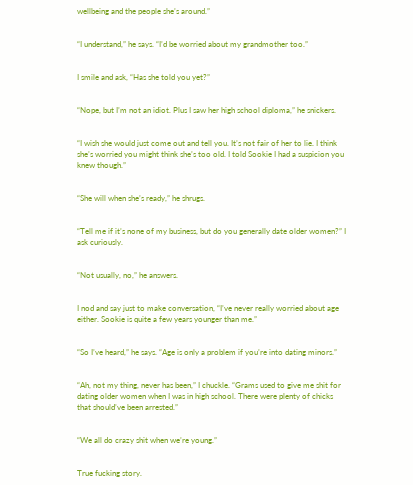wellbeing and the people she’s around.”


“I understand,” he says. “I’d be worried about my grandmother too.”


I smile and ask, “Has she told you yet?”


“Nope, but I’m not an idiot. Plus I saw her high school diploma,” he snickers.


“I wish she would just come out and tell you. It’s not fair of her to lie. I think she’s worried you might think she’s too old. I told Sookie I had a suspicion you knew though.”


“She will when she’s ready,” he shrugs.


“Tell me if it’s none of my business, but do you generally date older women?” I ask curiously.


“Not usually, no,” he answers.


I nod and say just to make conversation, “I’ve never really worried about age either. Sookie is quite a few years younger than me.”


“So I’ve heard,” he says. “Age is only a problem if you’re into dating minors.”


“Ah, not my thing, never has been,” I chuckle. “Grams used to give me shit for dating older women when I was in high school. There were plenty of chicks that should’ve been arrested.”


“We all do crazy shit when we’re young.”


True fucking story.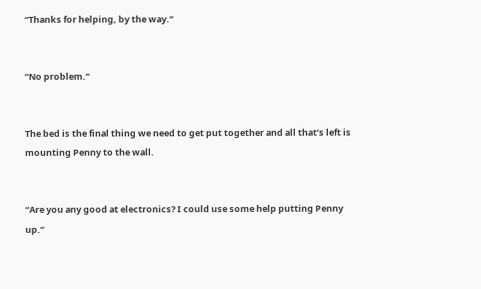“Thanks for helping, by the way.”


“No problem.”


The bed is the final thing we need to get put together and all that’s left is mounting Penny to the wall.


“Are you any good at electronics? I could use some help putting Penny up.”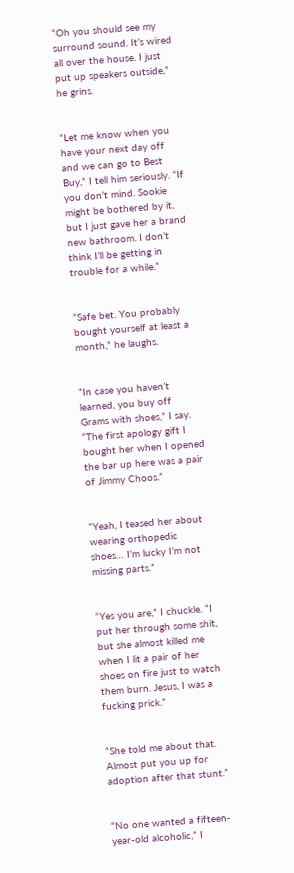“Oh you should see my surround sound. It’s wired all over the house. I just put up speakers outside,” he grins.


“Let me know when you have your next day off and we can go to Best Buy,” I tell him seriously. “If you don’t mind. Sookie might be bothered by it, but I just gave her a brand new bathroom. I don’t think I’ll be getting in trouble for a while.”


“Safe bet. You probably bought yourself at least a month,” he laughs.


“In case you haven’t learned, you buy off Grams with shoes,” I say. “The first apology gift I bought her when I opened the bar up here was a pair of Jimmy Choos.”


“Yeah, I teased her about wearing orthopedic shoes… I’m lucky I’m not missing parts.”


“Yes you are,” I chuckle. “I put her through some shit, but she almost killed me when I lit a pair of her shoes on fire just to watch them burn. Jesus, I was a fucking prick.”


“She told me about that. Almost put you up for adoption after that stunt.”


“No one wanted a fifteen-year-old alcoholic,” I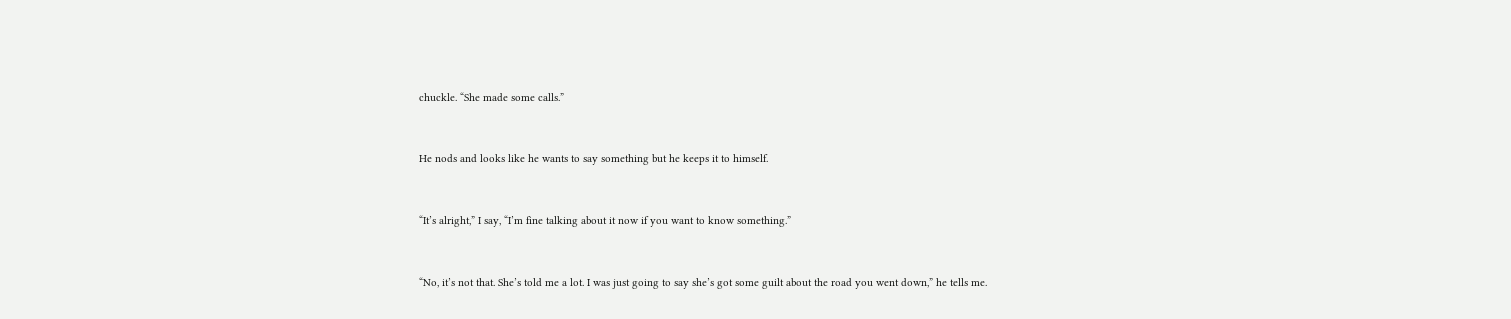chuckle. “She made some calls.”


He nods and looks like he wants to say something but he keeps it to himself.


“It’s alright,” I say, “I’m fine talking about it now if you want to know something.”


“No, it’s not that. She’s told me a lot. I was just going to say she’s got some guilt about the road you went down,” he tells me.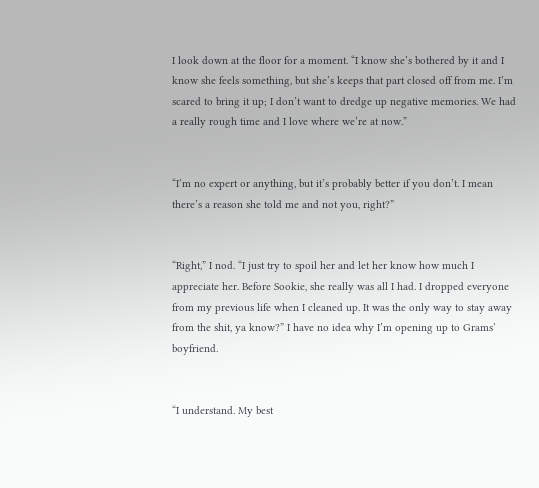I look down at the floor for a moment. “I know she’s bothered by it and I know she feels something, but she’s keeps that part closed off from me. I’m scared to bring it up; I don’t want to dredge up negative memories. We had a really rough time and I love where we’re at now.”


“I’m no expert or anything, but it’s probably better if you don’t. I mean there’s a reason she told me and not you, right?”


“Right,” I nod. “I just try to spoil her and let her know how much I appreciate her. Before Sookie, she really was all I had. I dropped everyone from my previous life when I cleaned up. It was the only way to stay away from the shit, ya know?” I have no idea why I’m opening up to Grams’ boyfriend.


“I understand. My best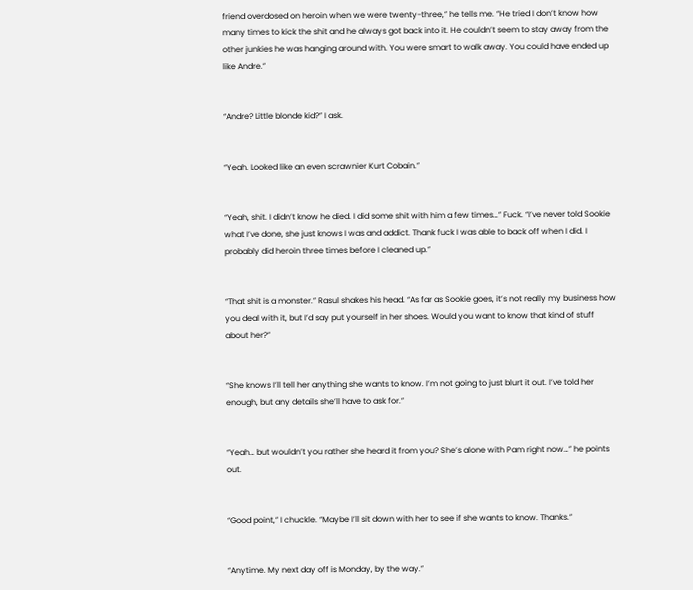friend overdosed on heroin when we were twenty-three,” he tells me. “He tried I don’t know how many times to kick the shit and he always got back into it. He couldn’t seem to stay away from the other junkies he was hanging around with. You were smart to walk away. You could have ended up like Andre.”


“Andre? Little blonde kid?” I ask.


“Yeah. Looked like an even scrawnier Kurt Cobain.”


“Yeah, shit. I didn’t know he died. I did some shit with him a few times…” Fuck. “I’ve never told Sookie what I’ve done, she just knows I was and addict. Thank fuck I was able to back off when I did. I probably did heroin three times before I cleaned up.”


“That shit is a monster.” Rasul shakes his head. “As far as Sookie goes, it’s not really my business how you deal with it, but I’d say put yourself in her shoes. Would you want to know that kind of stuff about her?”


“She knows I’ll tell her anything she wants to know. I’m not going to just blurt it out. I’ve told her enough, but any details she’ll have to ask for.”


“Yeah… but wouldn’t you rather she heard it from you? She’s alone with Pam right now…” he points out.


“Good point,” I chuckle. “Maybe I’ll sit down with her to see if she wants to know. Thanks.”


“Anytime. My next day off is Monday, by the way.”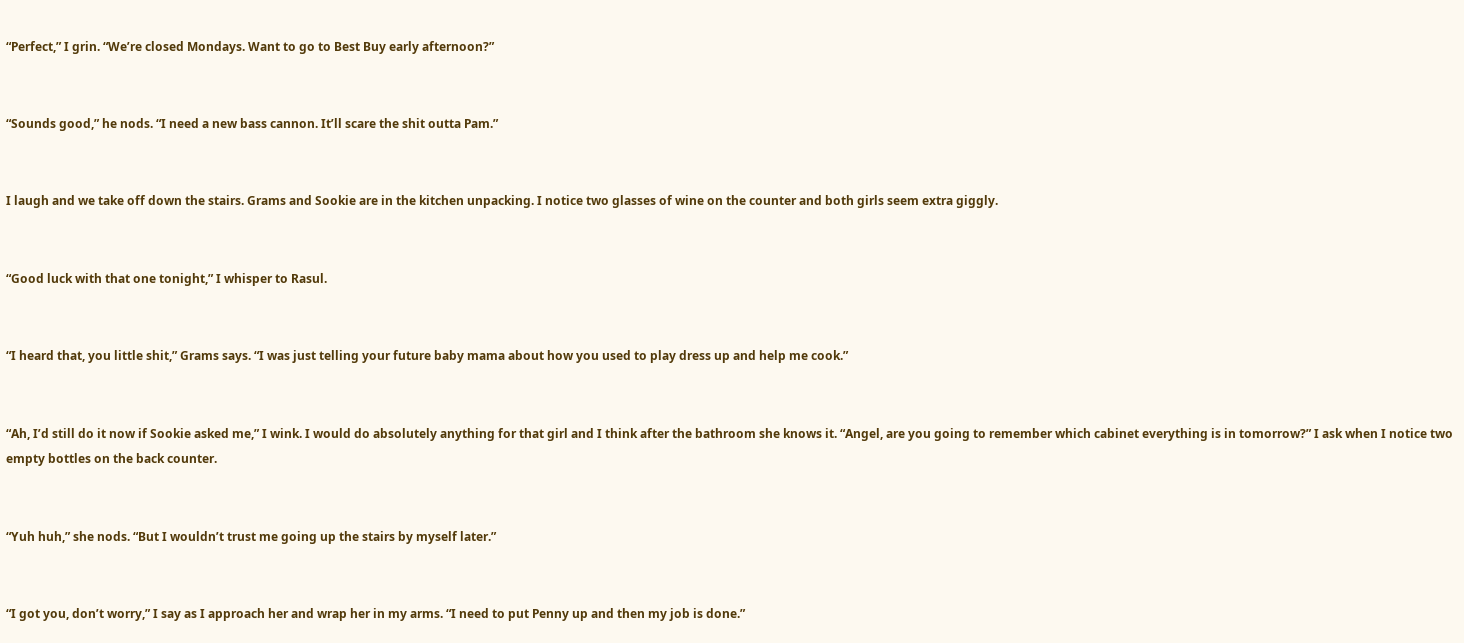“Perfect,” I grin. “We’re closed Mondays. Want to go to Best Buy early afternoon?”


“Sounds good,” he nods. “I need a new bass cannon. It’ll scare the shit outta Pam.”


I laugh and we take off down the stairs. Grams and Sookie are in the kitchen unpacking. I notice two glasses of wine on the counter and both girls seem extra giggly.


“Good luck with that one tonight,” I whisper to Rasul.


“I heard that, you little shit,” Grams says. “I was just telling your future baby mama about how you used to play dress up and help me cook.”


“Ah, I’d still do it now if Sookie asked me,” I wink. I would do absolutely anything for that girl and I think after the bathroom she knows it. “Angel, are you going to remember which cabinet everything is in tomorrow?” I ask when I notice two empty bottles on the back counter.


“Yuh huh,” she nods. “But I wouldn’t trust me going up the stairs by myself later.”


“I got you, don’t worry,” I say as I approach her and wrap her in my arms. “I need to put Penny up and then my job is done.”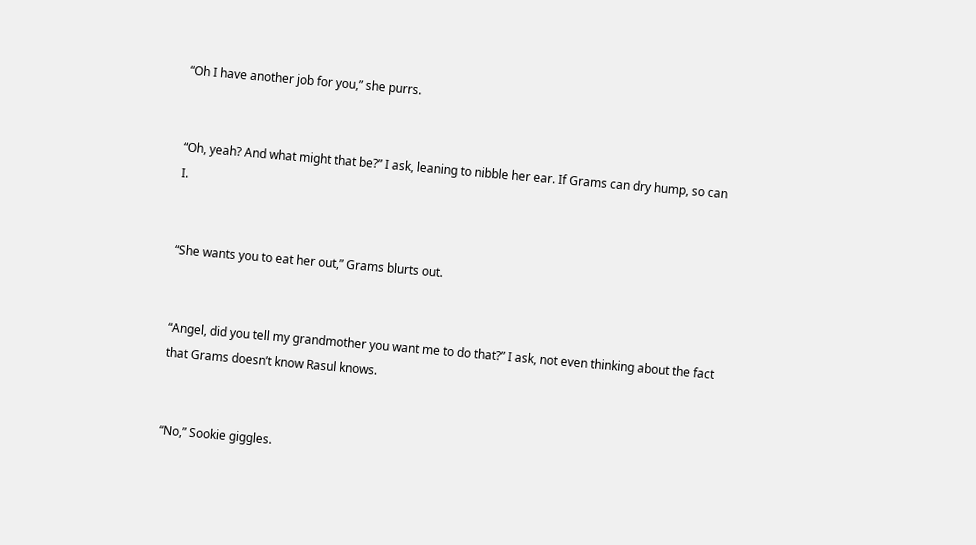“Oh I have another job for you,” she purrs.


“Oh, yeah? And what might that be?” I ask, leaning to nibble her ear. If Grams can dry hump, so can I.


“She wants you to eat her out,” Grams blurts out.


“Angel, did you tell my grandmother you want me to do that?” I ask, not even thinking about the fact that Grams doesn’t know Rasul knows.


“No,” Sookie giggles.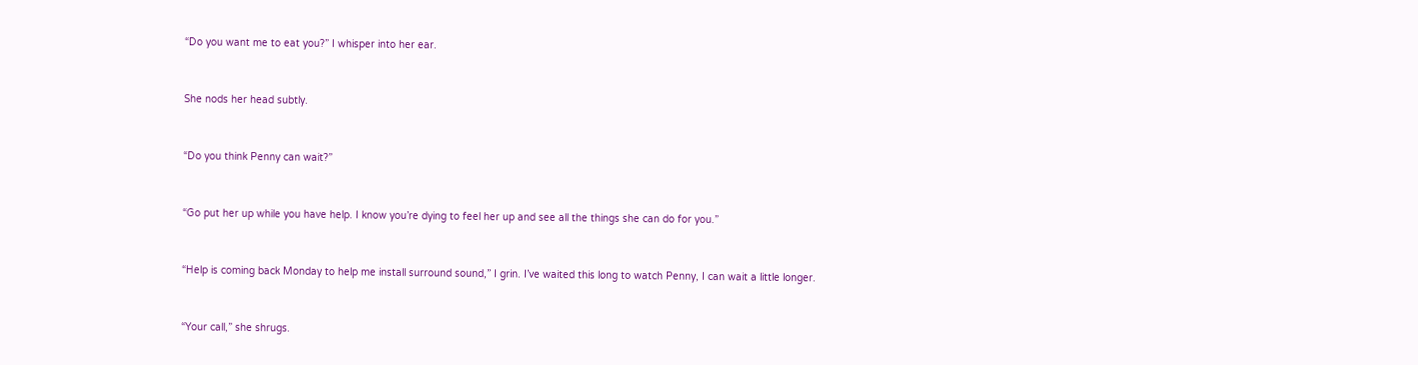“Do you want me to eat you?” I whisper into her ear.


She nods her head subtly.


“Do you think Penny can wait?”


“Go put her up while you have help. I know you’re dying to feel her up and see all the things she can do for you.”


“Help is coming back Monday to help me install surround sound,” I grin. I’ve waited this long to watch Penny, I can wait a little longer.


“Your call,” she shrugs.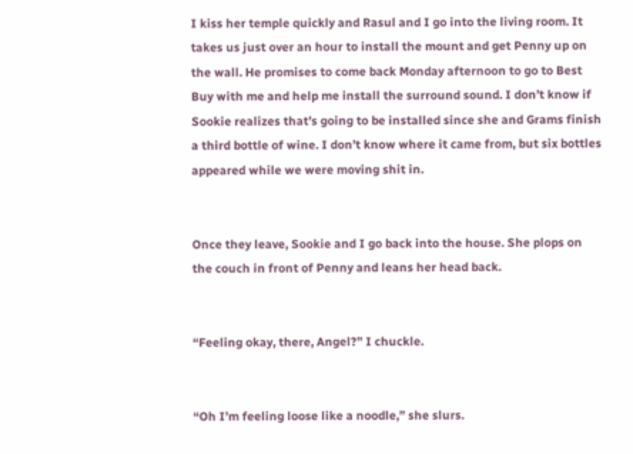I kiss her temple quickly and Rasul and I go into the living room. It takes us just over an hour to install the mount and get Penny up on the wall. He promises to come back Monday afternoon to go to Best Buy with me and help me install the surround sound. I don’t know if Sookie realizes that’s going to be installed since she and Grams finish a third bottle of wine. I don’t know where it came from, but six bottles appeared while we were moving shit in.


Once they leave, Sookie and I go back into the house. She plops on the couch in front of Penny and leans her head back.


“Feeling okay, there, Angel?” I chuckle.


“Oh I’m feeling loose like a noodle,” she slurs.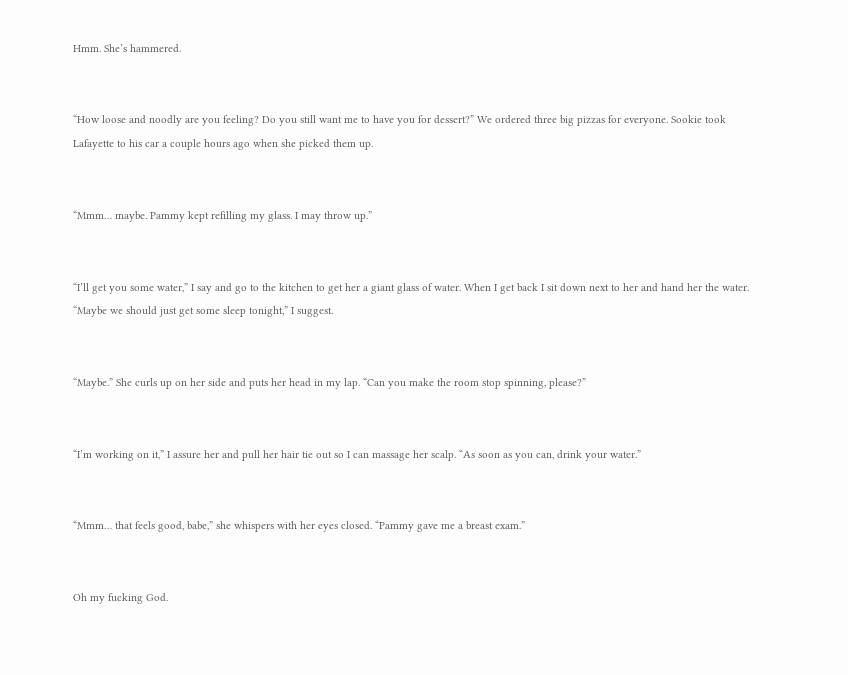Hmm. She’s hammered.


“How loose and noodly are you feeling? Do you still want me to have you for dessert?” We ordered three big pizzas for everyone. Sookie took Lafayette to his car a couple hours ago when she picked them up.


“Mmm… maybe. Pammy kept refilling my glass. I may throw up.”


“I’ll get you some water,” I say and go to the kitchen to get her a giant glass of water. When I get back I sit down next to her and hand her the water. “Maybe we should just get some sleep tonight,” I suggest.


“Maybe.” She curls up on her side and puts her head in my lap. “Can you make the room stop spinning, please?”


“I’m working on it,” I assure her and pull her hair tie out so I can massage her scalp. “As soon as you can, drink your water.”


“Mmm… that feels good, babe,” she whispers with her eyes closed. “Pammy gave me a breast exam.”


Oh my fucking God.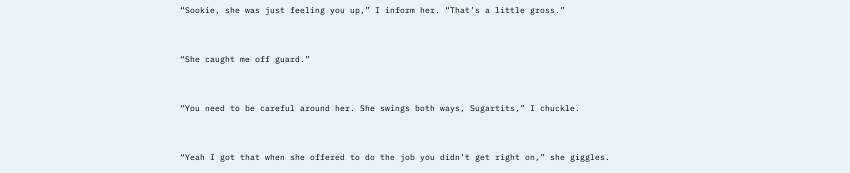“Sookie, she was just feeling you up,” I inform her. “That’s a little gross.”


“She caught me off guard.”


“You need to be careful around her. She swings both ways, Sugartits,” I chuckle.


“Yeah I got that when she offered to do the job you didn’t get right on,” she giggles.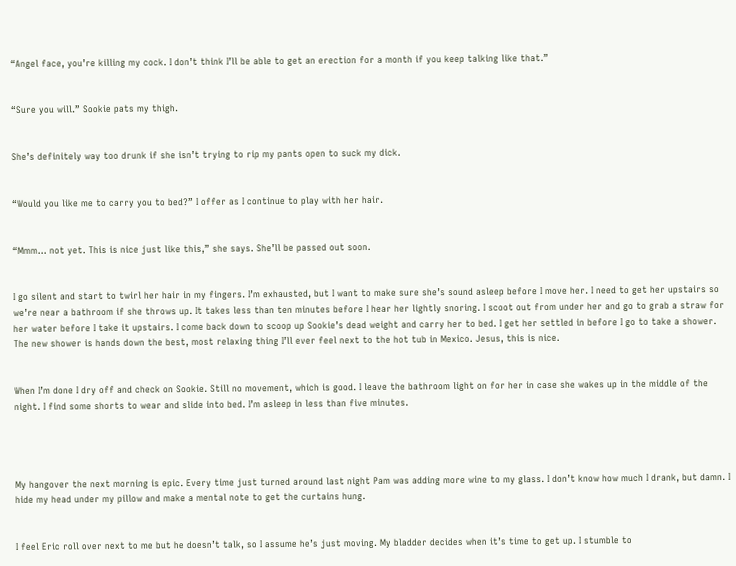“Angel face, you’re killing my cock. I don’t think I’ll be able to get an erection for a month if you keep talking like that.”


“Sure you will.” Sookie pats my thigh.


She’s definitely way too drunk if she isn’t trying to rip my pants open to suck my dick.


“Would you like me to carry you to bed?” I offer as I continue to play with her hair.


“Mmm… not yet. This is nice just like this,” she says. She’ll be passed out soon.


I go silent and start to twirl her hair in my fingers. I’m exhausted, but I want to make sure she’s sound asleep before I move her. I need to get her upstairs so we’re near a bathroom if she throws up. It takes less than ten minutes before I hear her lightly snoring. I scoot out from under her and go to grab a straw for her water before I take it upstairs. I come back down to scoop up Sookie’s dead weight and carry her to bed. I get her settled in before I go to take a shower. The new shower is hands down the best, most relaxing thing I’ll ever feel next to the hot tub in Mexico. Jesus, this is nice.


When I’m done I dry off and check on Sookie. Still no movement, which is good. I leave the bathroom light on for her in case she wakes up in the middle of the night. I find some shorts to wear and slide into bed. I’m asleep in less than five minutes.




My hangover the next morning is epic. Every time just turned around last night Pam was adding more wine to my glass. I don’t know how much I drank, but damn. I hide my head under my pillow and make a mental note to get the curtains hung.


I feel Eric roll over next to me but he doesn’t talk, so I assume he’s just moving. My bladder decides when it’s time to get up. I stumble to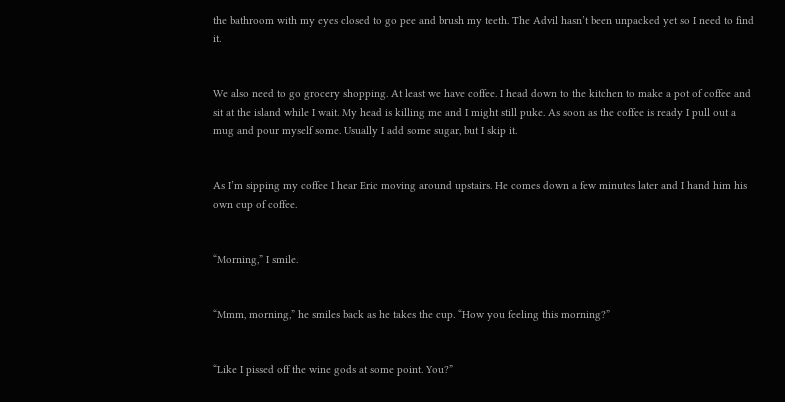the bathroom with my eyes closed to go pee and brush my teeth. The Advil hasn’t been unpacked yet so I need to find it.


We also need to go grocery shopping. At least we have coffee. I head down to the kitchen to make a pot of coffee and sit at the island while I wait. My head is killing me and I might still puke. As soon as the coffee is ready I pull out a mug and pour myself some. Usually I add some sugar, but I skip it.


As I’m sipping my coffee I hear Eric moving around upstairs. He comes down a few minutes later and I hand him his own cup of coffee.


“Morning,” I smile.


“Mmm, morning,” he smiles back as he takes the cup. “How you feeling this morning?”


“Like I pissed off the wine gods at some point. You?”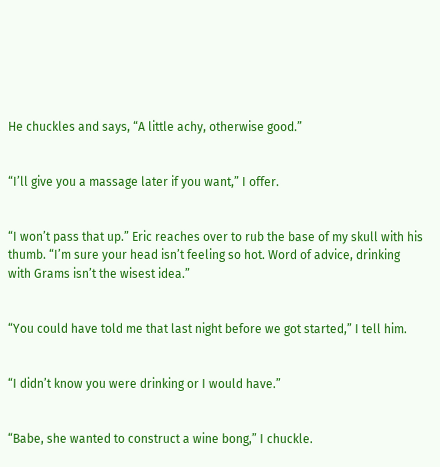He chuckles and says, “A little achy, otherwise good.”


“I’ll give you a massage later if you want,” I offer.


“I won’t pass that up.” Eric reaches over to rub the base of my skull with his thumb. “I’m sure your head isn’t feeling so hot. Word of advice, drinking with Grams isn’t the wisest idea.”


“You could have told me that last night before we got started,” I tell him.


“I didn’t know you were drinking or I would have.”


“Babe, she wanted to construct a wine bong,” I chuckle.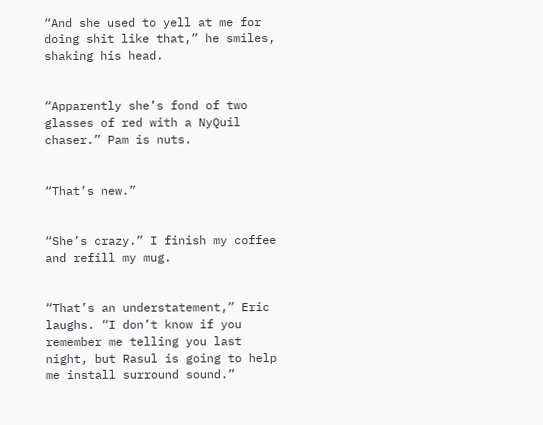“And she used to yell at me for doing shit like that,” he smiles, shaking his head.


“Apparently she’s fond of two glasses of red with a NyQuil chaser.” Pam is nuts.


“That’s new.”


“She’s crazy.” I finish my coffee and refill my mug.


“That’s an understatement,” Eric laughs. “I don’t know if you remember me telling you last night, but Rasul is going to help me install surround sound.”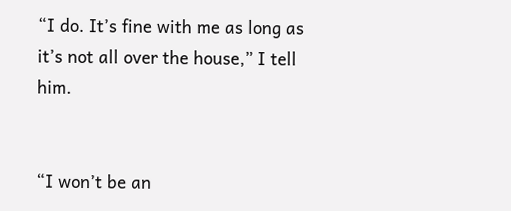“I do. It’s fine with me as long as it’s not all over the house,” I tell him.


“I won’t be an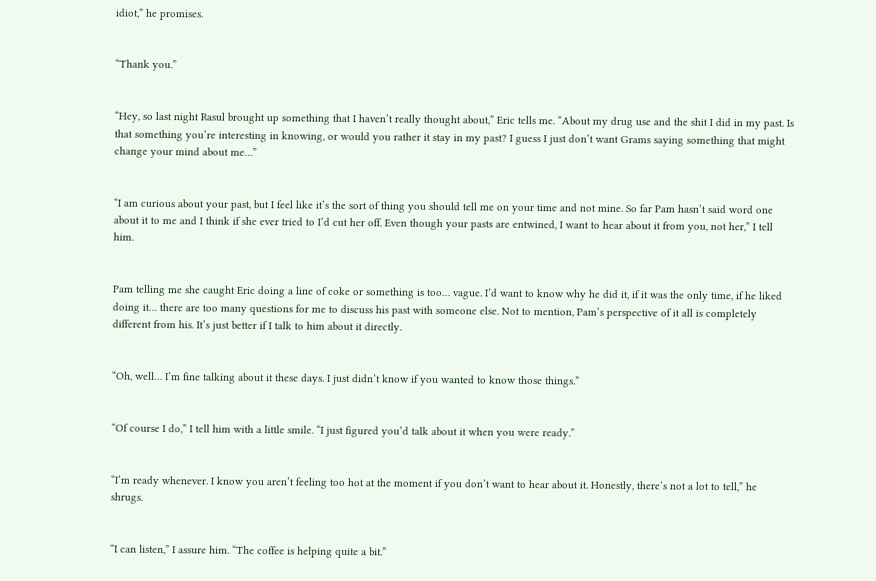idiot,” he promises.


“Thank you.”


“Hey, so last night Rasul brought up something that I haven’t really thought about,” Eric tells me. “About my drug use and the shit I did in my past. Is that something you’re interesting in knowing, or would you rather it stay in my past? I guess I just don’t want Grams saying something that might change your mind about me…”


“I am curious about your past, but I feel like it’s the sort of thing you should tell me on your time and not mine. So far Pam hasn’t said word one about it to me and I think if she ever tried to I’d cut her off. Even though your pasts are entwined, I want to hear about it from you, not her,” I tell him.


Pam telling me she caught Eric doing a line of coke or something is too… vague. I’d want to know why he did it, if it was the only time, if he liked doing it… there are too many questions for me to discuss his past with someone else. Not to mention, Pam’s perspective of it all is completely different from his. It’s just better if I talk to him about it directly.


“Oh, well… I’m fine talking about it these days. I just didn’t know if you wanted to know those things.”


“Of course I do,” I tell him with a little smile. “I just figured you’d talk about it when you were ready.”


“I’m ready whenever. I know you aren’t feeling too hot at the moment if you don’t want to hear about it. Honestly, there’s not a lot to tell,” he shrugs.


“I can listen,” I assure him. “The coffee is helping quite a bit.”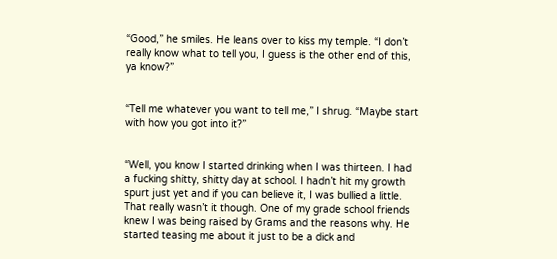“Good,” he smiles. He leans over to kiss my temple. “I don’t really know what to tell you, I guess is the other end of this, ya know?”


“Tell me whatever you want to tell me,” I shrug. “Maybe start with how you got into it?”


“Well, you know I started drinking when I was thirteen. I had a fucking shitty, shitty day at school. I hadn’t hit my growth spurt just yet and if you can believe it, I was bullied a little. That really wasn’t it though. One of my grade school friends knew I was being raised by Grams and the reasons why. He started teasing me about it just to be a dick and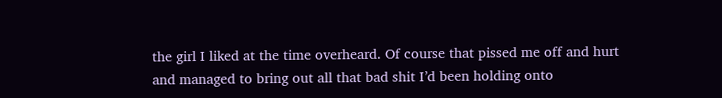the girl I liked at the time overheard. Of course that pissed me off and hurt and managed to bring out all that bad shit I’d been holding onto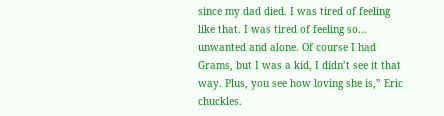since my dad died. I was tired of feeling like that. I was tired of feeling so… unwanted and alone. Of course I had Grams, but I was a kid, I didn’t see it that way. Plus, you see how loving she is,” Eric chuckles.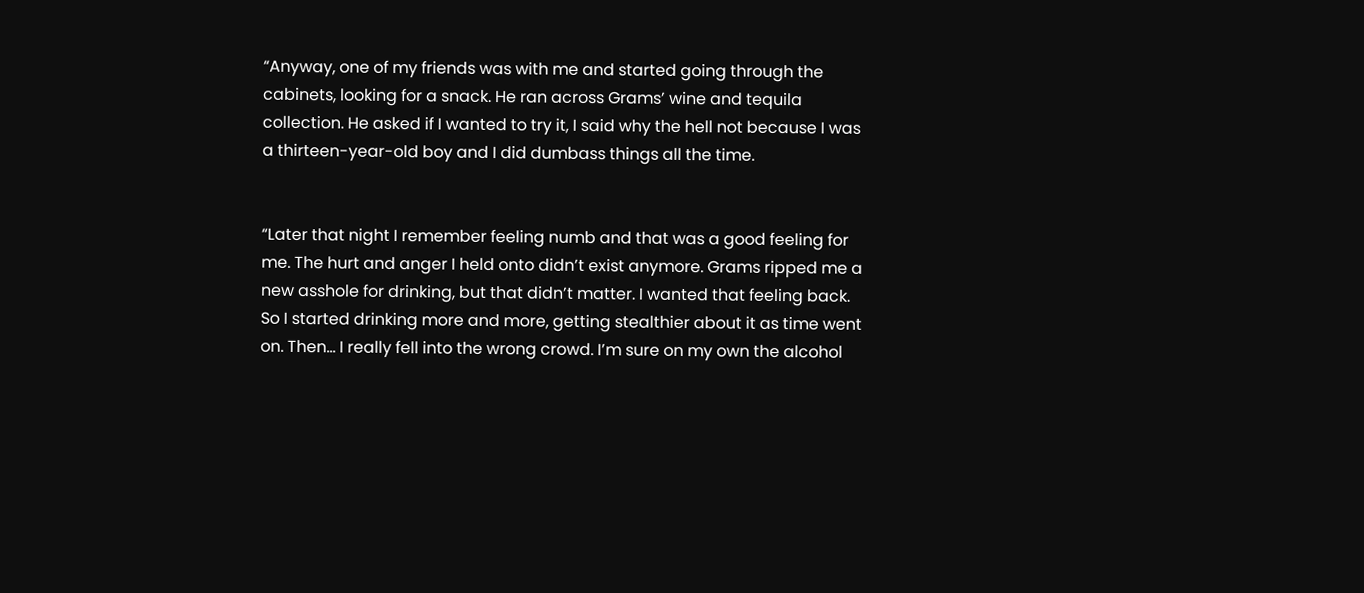“Anyway, one of my friends was with me and started going through the cabinets, looking for a snack. He ran across Grams’ wine and tequila collection. He asked if I wanted to try it, I said why the hell not because I was a thirteen-year-old boy and I did dumbass things all the time.


“Later that night I remember feeling numb and that was a good feeling for me. The hurt and anger I held onto didn’t exist anymore. Grams ripped me a new asshole for drinking, but that didn’t matter. I wanted that feeling back. So I started drinking more and more, getting stealthier about it as time went on. Then… I really fell into the wrong crowd. I’m sure on my own the alcohol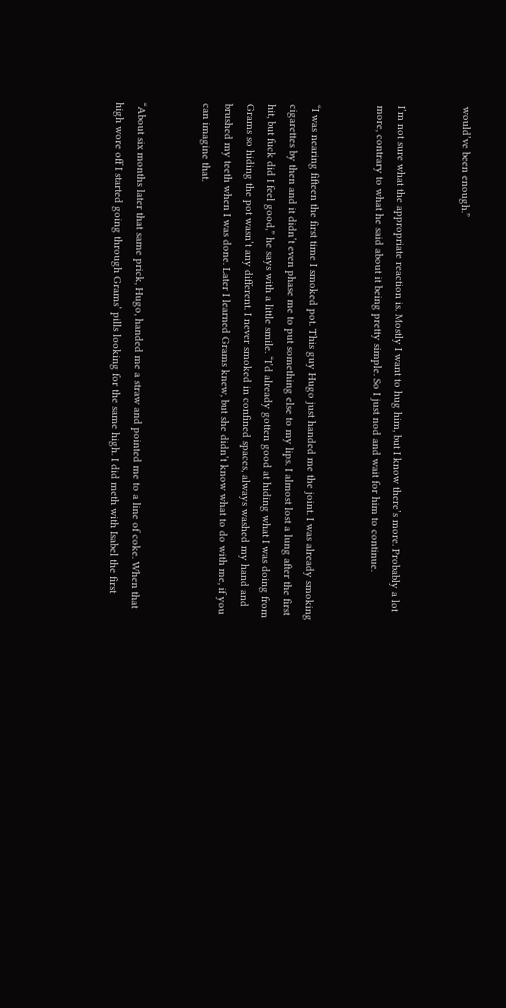would’ve been enough.”


I’m not sure what the appropriate reaction is. Mostly I want to hug him, but I know there’s more. Probably a lot more, contrary to what he said about it being pretty simple. So I just nod and wait for him to continue.


“I was nearing fifteen the first time I smoked pot. This guy Hugo just handed me the joint. I was already smoking cigarettes by then and it didn’t even phase me to put something else to my lips. I almost lost a lung after the first hit, but fuck did I feel good,” he says with a little smile. “I’d already gotten good at hiding what I was doing from Grams so hiding the pot wasn’t any different. I never smoked in confined spaces, always washed my hand and brushed my teeth when I was done. Later I learned Grams knew, but she didn’t know what to do with me, if you can imagine that.


“About six months later that same prick, Hugo, handed me a straw and pointed me to a line of coke. When that high wore off I started going through Grams’ pills looking for the same high. I did meth with Isabel the first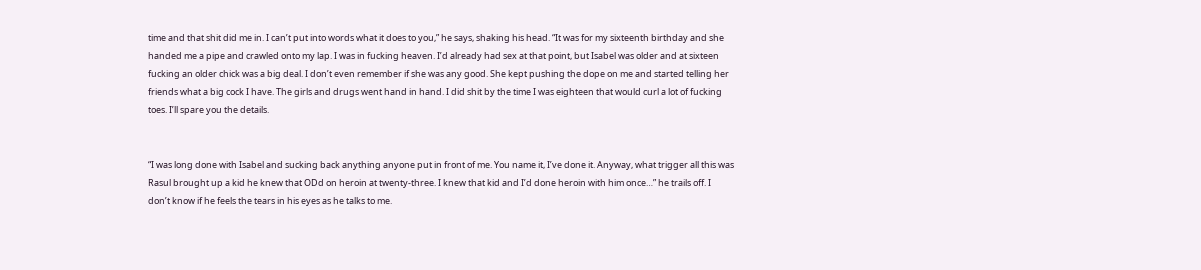time and that shit did me in. I can’t put into words what it does to you,” he says, shaking his head. “It was for my sixteenth birthday and she handed me a pipe and crawled onto my lap. I was in fucking heaven. I’d already had sex at that point, but Isabel was older and at sixteen fucking an older chick was a big deal. I don’t even remember if she was any good. She kept pushing the dope on me and started telling her friends what a big cock I have. The girls and drugs went hand in hand. I did shit by the time I was eighteen that would curl a lot of fucking toes. I’ll spare you the details.


“I was long done with Isabel and sucking back anything anyone put in front of me. You name it, I’ve done it. Anyway, what trigger all this was Rasul brought up a kid he knew that ODd on heroin at twenty-three. I knew that kid and I’d done heroin with him once…” he trails off. I don’t know if he feels the tears in his eyes as he talks to me.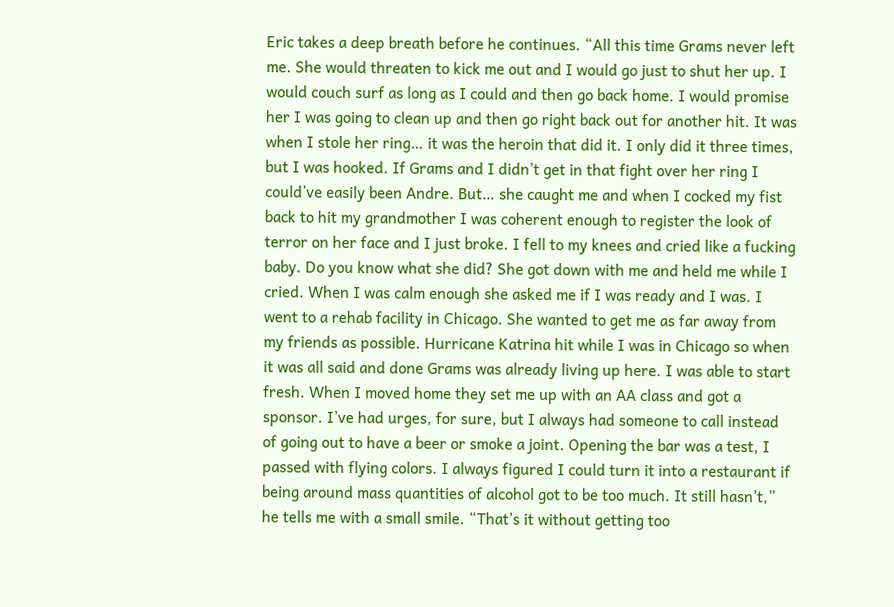Eric takes a deep breath before he continues. “All this time Grams never left me. She would threaten to kick me out and I would go just to shut her up. I would couch surf as long as I could and then go back home. I would promise her I was going to clean up and then go right back out for another hit. It was when I stole her ring… it was the heroin that did it. I only did it three times, but I was hooked. If Grams and I didn’t get in that fight over her ring I could’ve easily been Andre. But… she caught me and when I cocked my fist back to hit my grandmother I was coherent enough to register the look of terror on her face and I just broke. I fell to my knees and cried like a fucking baby. Do you know what she did? She got down with me and held me while I cried. When I was calm enough she asked me if I was ready and I was. I went to a rehab facility in Chicago. She wanted to get me as far away from my friends as possible. Hurricane Katrina hit while I was in Chicago so when it was all said and done Grams was already living up here. I was able to start fresh. When I moved home they set me up with an AA class and got a sponsor. I’ve had urges, for sure, but I always had someone to call instead of going out to have a beer or smoke a joint. Opening the bar was a test, I passed with flying colors. I always figured I could turn it into a restaurant if being around mass quantities of alcohol got to be too much. It still hasn’t,” he tells me with a small smile. “That’s it without getting too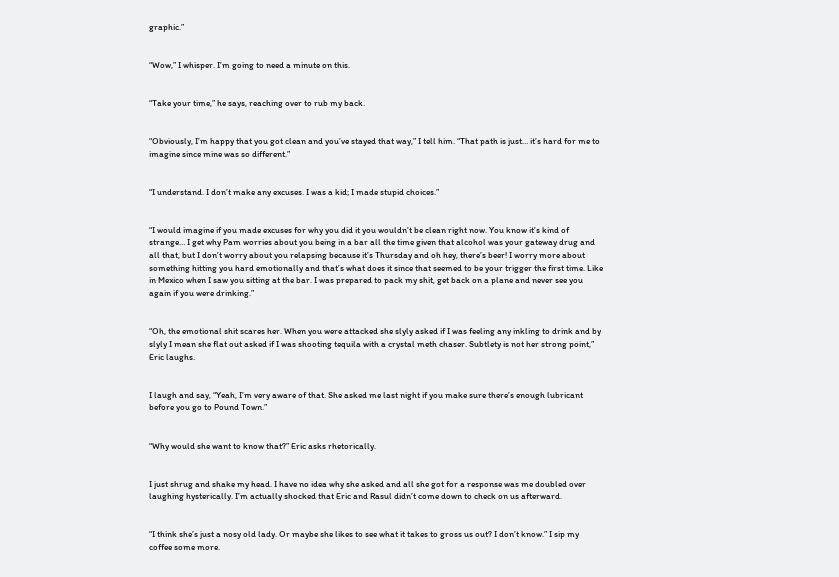graphic.”


“Wow,” I whisper. I’m going to need a minute on this.


“Take your time,” he says, reaching over to rub my back.


“Obviously, I’m happy that you got clean and you’ve stayed that way,” I tell him. “That path is just… it’s hard for me to imagine since mine was so different.”


“I understand. I don’t make any excuses. I was a kid; I made stupid choices.”


“I would imagine if you made excuses for why you did it you wouldn’t be clean right now. You know it’s kind of strange… I get why Pam worries about you being in a bar all the time given that alcohol was your gateway drug and all that, but I don’t worry about you relapsing because it’s Thursday and oh hey, there’s beer! I worry more about something hitting you hard emotionally and that’s what does it since that seemed to be your trigger the first time. Like in Mexico when I saw you sitting at the bar. I was prepared to pack my shit, get back on a plane and never see you again if you were drinking.”


“Oh, the emotional shit scares her. When you were attacked she slyly asked if I was feeling any inkling to drink and by slyly I mean she flat out asked if I was shooting tequila with a crystal meth chaser. Subtlety is not her strong point,” Eric laughs.


I laugh and say, “Yeah, I’m very aware of that. She asked me last night if you make sure there’s enough lubricant before you go to Pound Town.”


“Why would she want to know that?” Eric asks rhetorically.


I just shrug and shake my head. I have no idea why she asked and all she got for a response was me doubled over laughing hysterically. I’m actually shocked that Eric and Rasul didn’t come down to check on us afterward.


“I think she’s just a nosy old lady. Or maybe she likes to see what it takes to gross us out? I don’t know.” I sip my coffee some more.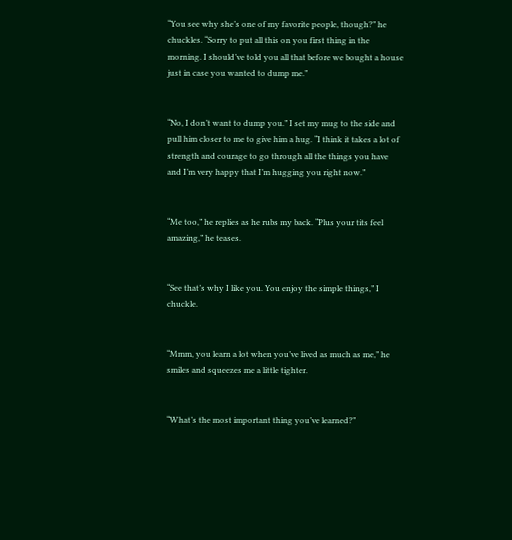“You see why she’s one of my favorite people, though?” he chuckles. “Sorry to put all this on you first thing in the morning. I should’ve told you all that before we bought a house just in case you wanted to dump me.”


“No, I don’t want to dump you.” I set my mug to the side and pull him closer to me to give him a hug. “I think it takes a lot of strength and courage to go through all the things you have and I’m very happy that I’m hugging you right now.”


“Me too,” he replies as he rubs my back. “Plus your tits feel amazing,” he teases.


“See that’s why I like you. You enjoy the simple things,” I chuckle.


“Mmm, you learn a lot when you’ve lived as much as me,” he smiles and squeezes me a little tighter.


“What’s the most important thing you’ve learned?”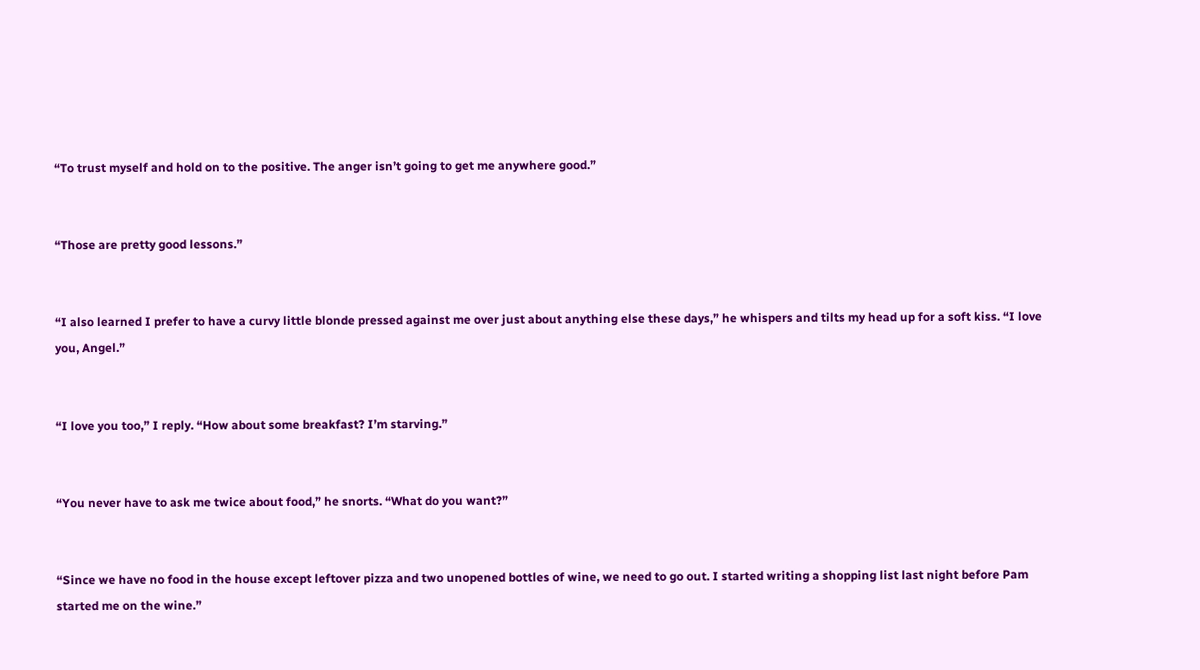“To trust myself and hold on to the positive. The anger isn’t going to get me anywhere good.”


“Those are pretty good lessons.”


“I also learned I prefer to have a curvy little blonde pressed against me over just about anything else these days,” he whispers and tilts my head up for a soft kiss. “I love you, Angel.”


“I love you too,” I reply. “How about some breakfast? I’m starving.”


“You never have to ask me twice about food,” he snorts. “What do you want?”


“Since we have no food in the house except leftover pizza and two unopened bottles of wine, we need to go out. I started writing a shopping list last night before Pam started me on the wine.”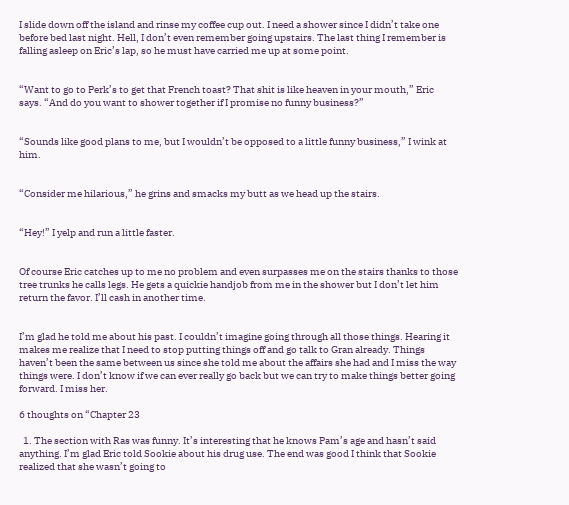I slide down off the island and rinse my coffee cup out. I need a shower since I didn’t take one before bed last night. Hell, I don’t even remember going upstairs. The last thing I remember is falling asleep on Eric’s lap, so he must have carried me up at some point.


“Want to go to Perk’s to get that French toast? That shit is like heaven in your mouth,” Eric says. “And do you want to shower together if I promise no funny business?”


“Sounds like good plans to me, but I wouldn’t be opposed to a little funny business,” I wink at him.


“Consider me hilarious,” he grins and smacks my butt as we head up the stairs.


“Hey!” I yelp and run a little faster.


Of course Eric catches up to me no problem and even surpasses me on the stairs thanks to those tree trunks he calls legs. He gets a quickie handjob from me in the shower but I don’t let him return the favor. I’ll cash in another time.


I’m glad he told me about his past. I couldn’t imagine going through all those things. Hearing it makes me realize that I need to stop putting things off and go talk to Gran already. Things haven’t been the same between us since she told me about the affairs she had and I miss the way things were. I don’t know if we can ever really go back but we can try to make things better going forward. I miss her.

6 thoughts on “Chapter 23

  1. The section with Ras was funny. It’s interesting that he knows Pam’s age and hasn’t said anything. I’m glad Eric told Sookie about his drug use. The end was good I think that Sookie realized that she wasn’t going to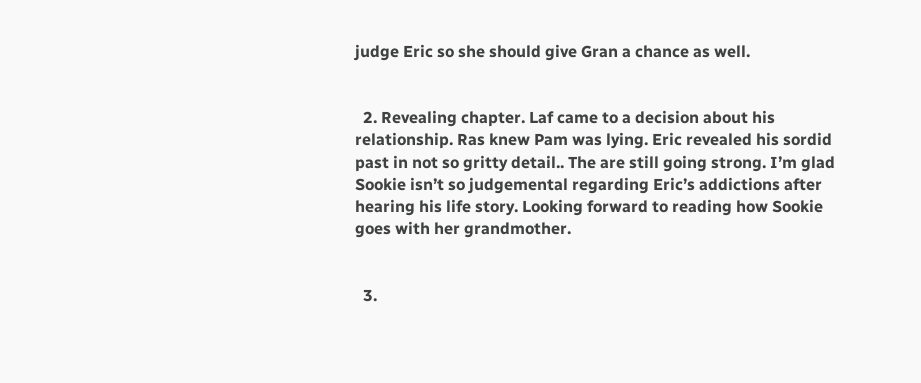judge Eric so she should give Gran a chance as well.


  2. Revealing chapter. Laf came to a decision about his relationship. Ras knew Pam was lying. Eric revealed his sordid past in not so gritty detail.. The are still going strong. I’m glad Sookie isn’t so judgemental regarding Eric’s addictions after hearing his life story. Looking forward to reading how Sookie goes with her grandmother.


  3.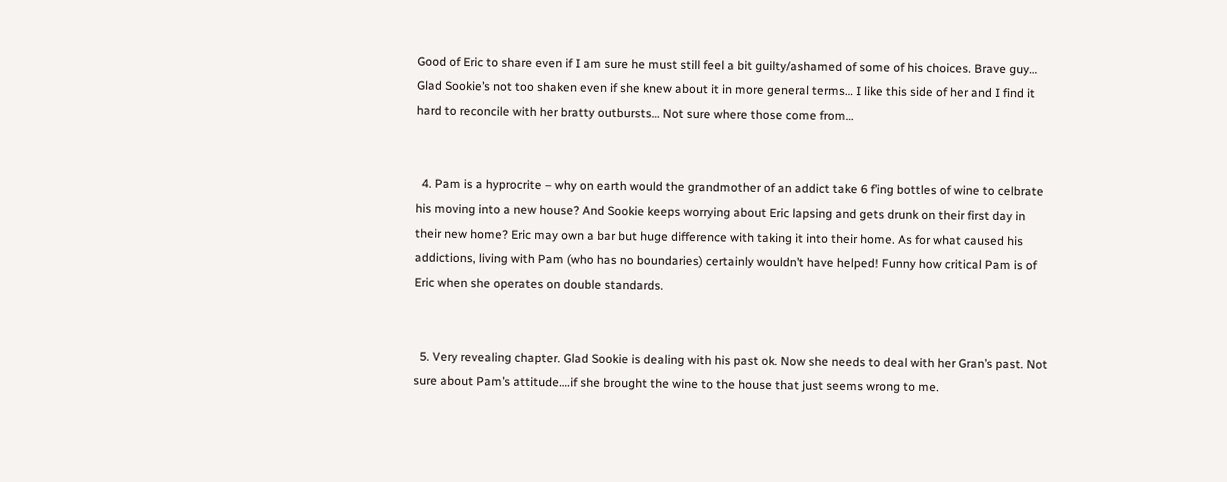Good of Eric to share even if I am sure he must still feel a bit guilty/ashamed of some of his choices. Brave guy… Glad Sookie’s not too shaken even if she knew about it in more general terms… I like this side of her and I find it hard to reconcile with her bratty outbursts… Not sure where those come from…


  4. Pam is a hyprocrite – why on earth would the grandmother of an addict take 6 f’ing bottles of wine to celbrate his moving into a new house? And Sookie keeps worrying about Eric lapsing and gets drunk on their first day in their new home? Eric may own a bar but huge difference with taking it into their home. As for what caused his addictions, living with Pam (who has no boundaries) certainly wouldn’t have helped! Funny how critical Pam is of Eric when she operates on double standards.


  5. Very revealing chapter. Glad Sookie is dealing with his past ok. Now she needs to deal with her Gran’s past. Not sure about Pam’s attitude….if she brought the wine to the house that just seems wrong to me.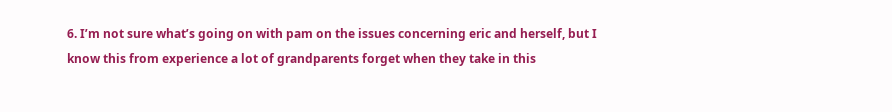6. I’m not sure what’s going on with pam on the issues concerning eric and herself, but I know this from experience a lot of grandparents forget when they take in this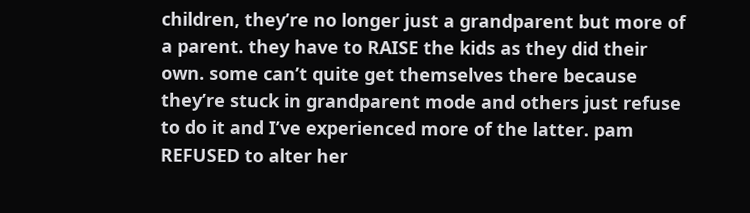children, they’re no longer just a grandparent but more of a parent. they have to RAISE the kids as they did their own. some can’t quite get themselves there because they’re stuck in grandparent mode and others just refuse to do it and I’ve experienced more of the latter. pam REFUSED to alter her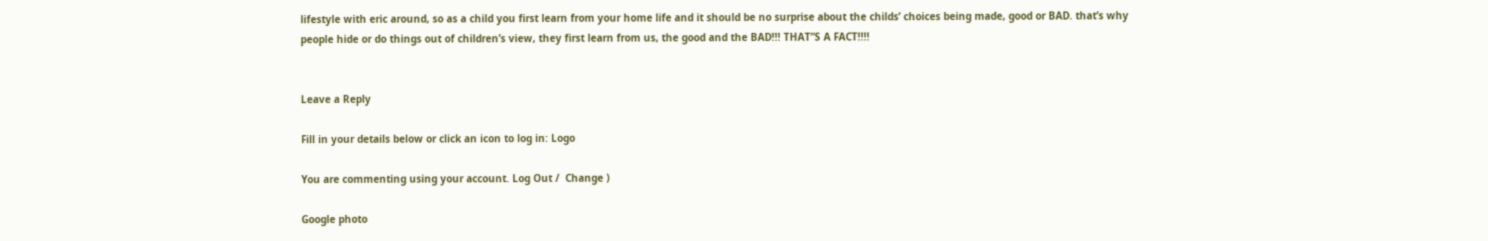lifestyle with eric around, so as a child you first learn from your home life and it should be no surprise about the childs’ choices being made, good or BAD. that’s why people hide or do things out of children’s view, they first learn from us, the good and the BAD!!! THAT”S A FACT!!!!


Leave a Reply

Fill in your details below or click an icon to log in: Logo

You are commenting using your account. Log Out /  Change )

Google photo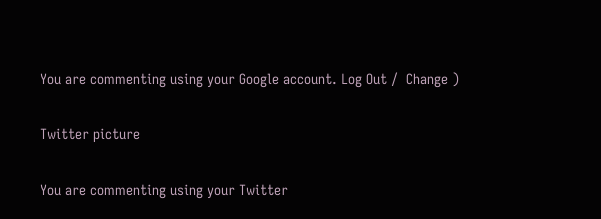You are commenting using your Google account. Log Out /  Change )

Twitter picture

You are commenting using your Twitter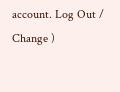account. Log Out /  Change )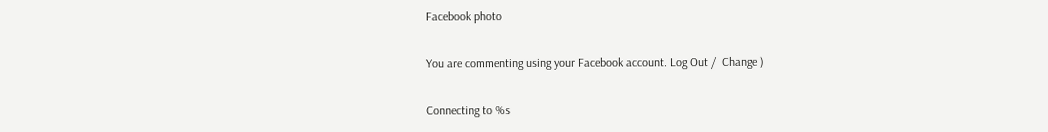Facebook photo

You are commenting using your Facebook account. Log Out /  Change )

Connecting to %s